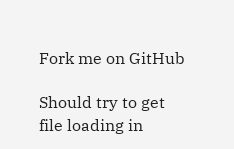Fork me on GitHub

Should try to get file loading in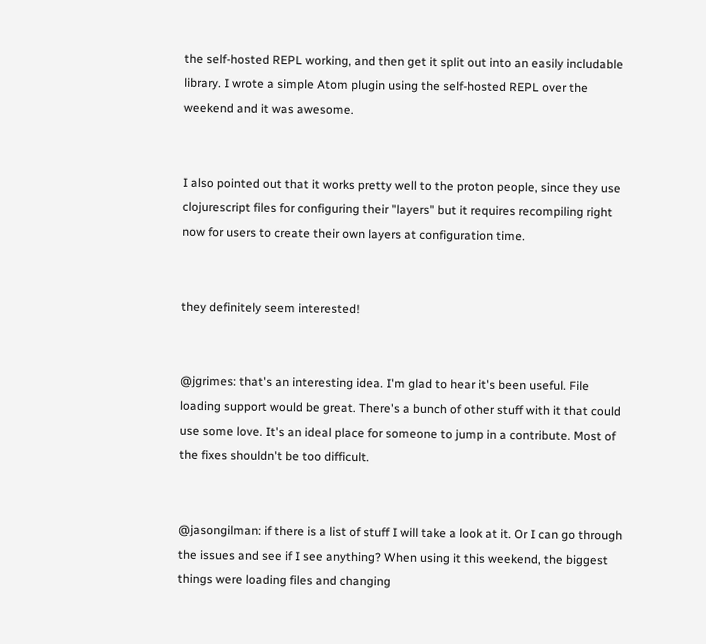the self-hosted REPL working, and then get it split out into an easily includable library. I wrote a simple Atom plugin using the self-hosted REPL over the weekend and it was awesome.


I also pointed out that it works pretty well to the proton people, since they use clojurescript files for configuring their "layers" but it requires recompiling right now for users to create their own layers at configuration time.


they definitely seem interested!


@jgrimes: that's an interesting idea. I'm glad to hear it's been useful. File loading support would be great. There's a bunch of other stuff with it that could use some love. It's an ideal place for someone to jump in a contribute. Most of the fixes shouldn't be too difficult.


@jasongilman: if there is a list of stuff I will take a look at it. Or I can go through the issues and see if I see anything? When using it this weekend, the biggest things were loading files and changing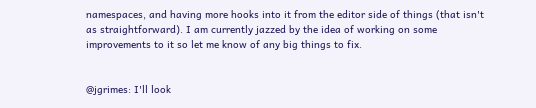namespaces, and having more hooks into it from the editor side of things (that isn't as straightforward). I am currently jazzed by the idea of working on some improvements to it so let me know of any big things to fix.


@jgrimes: I'll look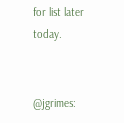for list later today.


@jgrimes: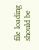file loading should be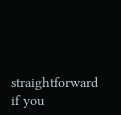straightforward if you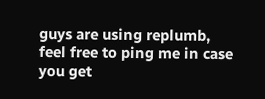guys are using replumb, feel free to ping me in case you get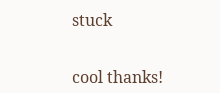stuck


cool thanks!